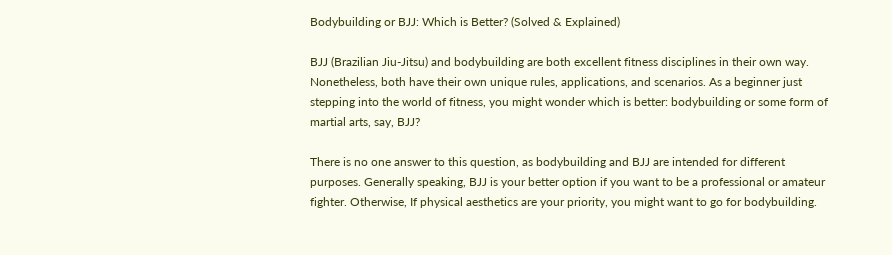Bodybuilding or BJJ: Which is Better? (Solved & Explained)

BJJ (Brazilian Jiu-Jitsu) and bodybuilding are both excellent fitness disciplines in their own way. Nonetheless, both have their own unique rules, applications, and scenarios. As a beginner just stepping into the world of fitness, you might wonder which is better: bodybuilding or some form of martial arts, say, BJJ?

There is no one answer to this question, as bodybuilding and BJJ are intended for different purposes. Generally speaking, BJJ is your better option if you want to be a professional or amateur fighter. Otherwise, If physical aesthetics are your priority, you might want to go for bodybuilding.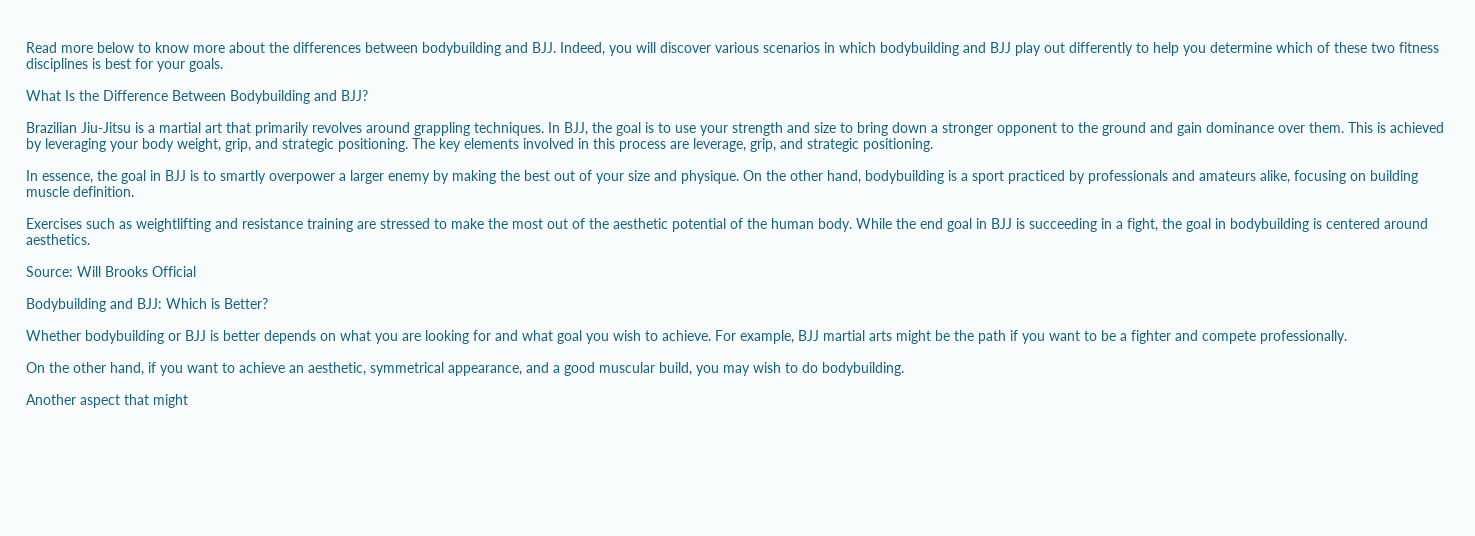Read more below to know more about the differences between bodybuilding and BJJ. Indeed, you will discover various scenarios in which bodybuilding and BJJ play out differently to help you determine which of these two fitness disciplines is best for your goals.

What Is the Difference Between Bodybuilding and BJJ?

Brazilian Jiu-Jitsu is a martial art that primarily revolves around grappling techniques. In BJJ, the goal is to use your strength and size to bring down a stronger opponent to the ground and gain dominance over them. This is achieved by leveraging your body weight, grip, and strategic positioning. The key elements involved in this process are leverage, grip, and strategic positioning.

In essence, the goal in BJJ is to smartly overpower a larger enemy by making the best out of your size and physique. On the other hand, bodybuilding is a sport practiced by professionals and amateurs alike, focusing on building muscle definition.

Exercises such as weightlifting and resistance training are stressed to make the most out of the aesthetic potential of the human body. While the end goal in BJJ is succeeding in a fight, the goal in bodybuilding is centered around aesthetics.

Source: Will Brooks Official

Bodybuilding and BJJ: Which is Better?

Whether bodybuilding or BJJ is better depends on what you are looking for and what goal you wish to achieve. For example, BJJ martial arts might be the path if you want to be a fighter and compete professionally.

On the other hand, if you want to achieve an aesthetic, symmetrical appearance, and a good muscular build, you may wish to do bodybuilding.

Another aspect that might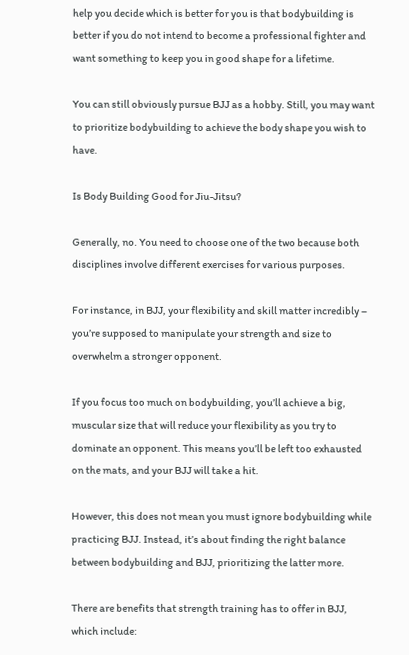help you decide which is better for you is that bodybuilding is better if you do not intend to become a professional fighter and want something to keep you in good shape for a lifetime.

You can still obviously pursue BJJ as a hobby. Still, you may want to prioritize bodybuilding to achieve the body shape you wish to have.

Is Body Building Good for Jiu-Jitsu?

Generally, no. You need to choose one of the two because both disciplines involve different exercises for various purposes.

For instance, in BJJ, your flexibility and skill matter incredibly – you’re supposed to manipulate your strength and size to overwhelm a stronger opponent.

If you focus too much on bodybuilding, you’ll achieve a big, muscular size that will reduce your flexibility as you try to dominate an opponent. This means you’ll be left too exhausted on the mats, and your BJJ will take a hit.

However, this does not mean you must ignore bodybuilding while practicing BJJ. Instead, it’s about finding the right balance between bodybuilding and BJJ, prioritizing the latter more.

There are benefits that strength training has to offer in BJJ, which include: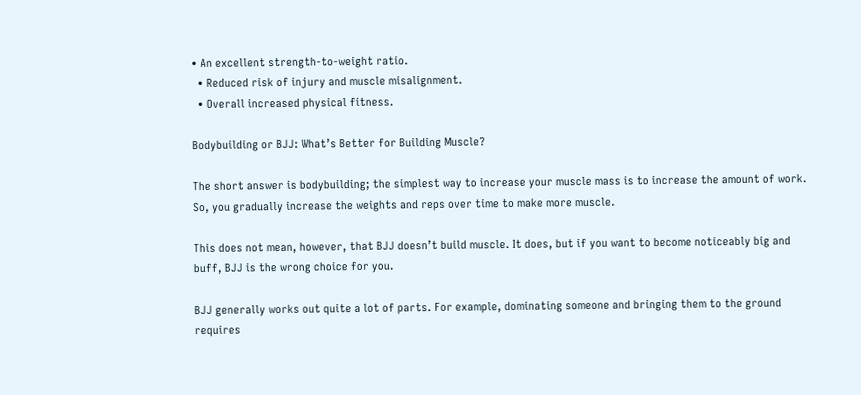• An excellent strength-to-weight ratio.
  • Reduced risk of injury and muscle misalignment.
  • Overall increased physical fitness.

Bodybuilding or BJJ: What’s Better for Building Muscle?

The short answer is bodybuilding; the simplest way to increase your muscle mass is to increase the amount of work. So, you gradually increase the weights and reps over time to make more muscle.

This does not mean, however, that BJJ doesn’t build muscle. It does, but if you want to become noticeably big and buff, BJJ is the wrong choice for you.

BJJ generally works out quite a lot of parts. For example, dominating someone and bringing them to the ground requires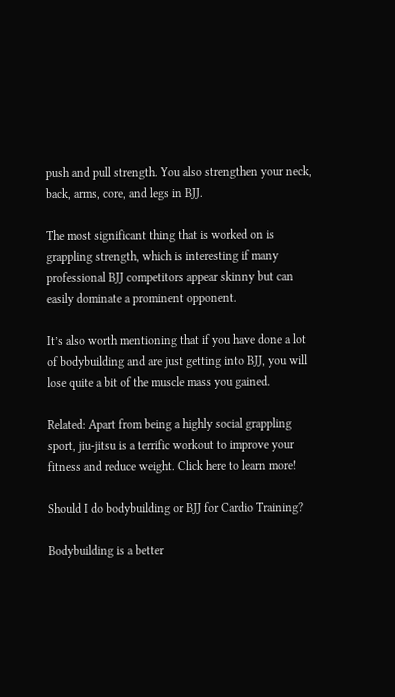push and pull strength. You also strengthen your neck, back, arms, core, and legs in BJJ.

The most significant thing that is worked on is grappling strength, which is interesting if many professional BJJ competitors appear skinny but can easily dominate a prominent opponent.

It’s also worth mentioning that if you have done a lot of bodybuilding and are just getting into BJJ, you will lose quite a bit of the muscle mass you gained.

Related: Apart from being a highly social grappling sport, jiu-jitsu is a terrific workout to improve your fitness and reduce weight. Click here to learn more!

Should I do bodybuilding or BJJ for Cardio Training?

Bodybuilding is a better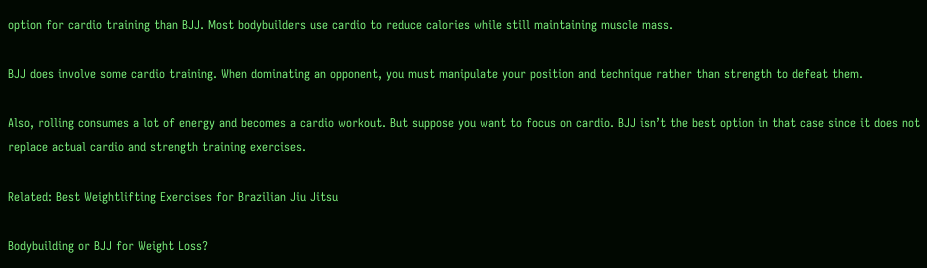option for cardio training than BJJ. Most bodybuilders use cardio to reduce calories while still maintaining muscle mass.

BJJ does involve some cardio training. When dominating an opponent, you must manipulate your position and technique rather than strength to defeat them.

Also, rolling consumes a lot of energy and becomes a cardio workout. But suppose you want to focus on cardio. BJJ isn’t the best option in that case since it does not replace actual cardio and strength training exercises.

Related: Best Weightlifting Exercises for Brazilian Jiu Jitsu

Bodybuilding or BJJ for Weight Loss?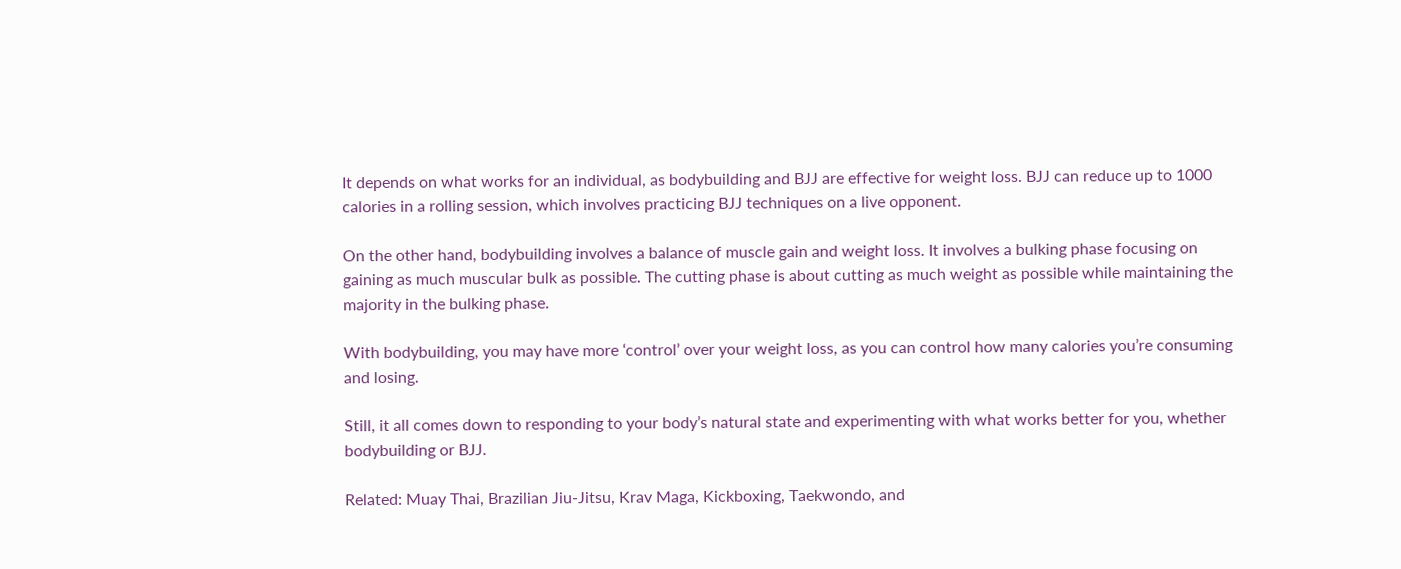It depends on what works for an individual, as bodybuilding and BJJ are effective for weight loss. BJJ can reduce up to 1000 calories in a rolling session, which involves practicing BJJ techniques on a live opponent.

On the other hand, bodybuilding involves a balance of muscle gain and weight loss. It involves a bulking phase focusing on gaining as much muscular bulk as possible. The cutting phase is about cutting as much weight as possible while maintaining the majority in the bulking phase.

With bodybuilding, you may have more ‘control’ over your weight loss, as you can control how many calories you’re consuming and losing.

Still, it all comes down to responding to your body’s natural state and experimenting with what works better for you, whether bodybuilding or BJJ.

Related: Muay Thai, Brazilian Jiu-Jitsu, Krav Maga, Kickboxing, Taekwondo, and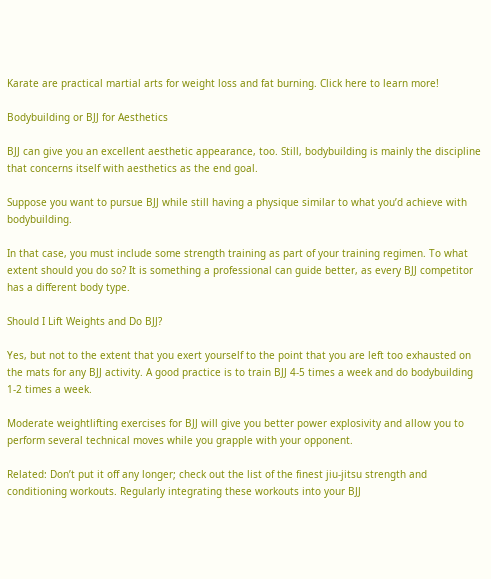Karate are practical martial arts for weight loss and fat burning. Click here to learn more!

Bodybuilding or BJJ for Aesthetics

BJJ can give you an excellent aesthetic appearance, too. Still, bodybuilding is mainly the discipline that concerns itself with aesthetics as the end goal.

Suppose you want to pursue BJJ while still having a physique similar to what you’d achieve with bodybuilding.

In that case, you must include some strength training as part of your training regimen. To what extent should you do so? It is something a professional can guide better, as every BJJ competitor has a different body type.

Should I Lift Weights and Do BJJ?

Yes, but not to the extent that you exert yourself to the point that you are left too exhausted on the mats for any BJJ activity. A good practice is to train BJJ 4-5 times a week and do bodybuilding 1-2 times a week.

Moderate weightlifting exercises for BJJ will give you better power explosivity and allow you to perform several technical moves while you grapple with your opponent.

Related: Don’t put it off any longer; check out the list of the finest jiu-jitsu strength and conditioning workouts. Regularly integrating these workouts into your BJJ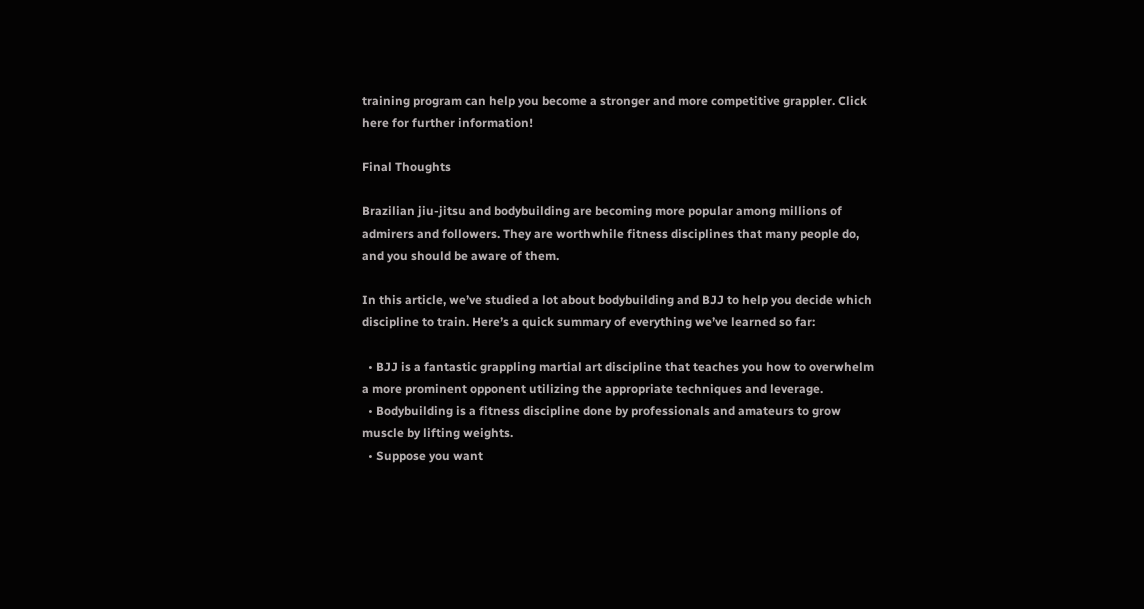training program can help you become a stronger and more competitive grappler. Click here for further information!

Final Thoughts

Brazilian jiu-jitsu and bodybuilding are becoming more popular among millions of admirers and followers. They are worthwhile fitness disciplines that many people do, and you should be aware of them.

In this article, we’ve studied a lot about bodybuilding and BJJ to help you decide which discipline to train. Here’s a quick summary of everything we’ve learned so far:

  • BJJ is a fantastic grappling martial art discipline that teaches you how to overwhelm a more prominent opponent utilizing the appropriate techniques and leverage.
  • Bodybuilding is a fitness discipline done by professionals and amateurs to grow muscle by lifting weights.
  • Suppose you want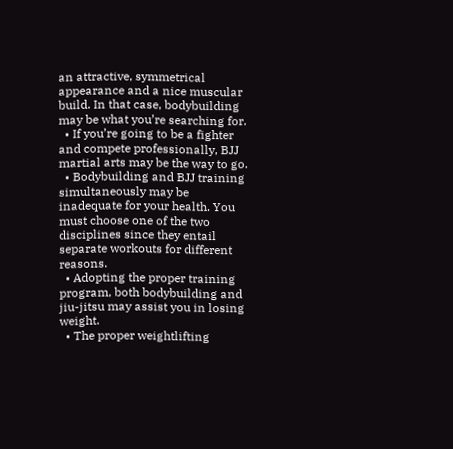an attractive, symmetrical appearance and a nice muscular build. In that case, bodybuilding may be what you’re searching for.
  • If you’re going to be a fighter and compete professionally, BJJ martial arts may be the way to go.
  • Bodybuilding and BJJ training simultaneously may be inadequate for your health. You must choose one of the two disciplines since they entail separate workouts for different reasons.
  • Adopting the proper training program, both bodybuilding and jiu-jitsu may assist you in losing weight.
  • The proper weightlifting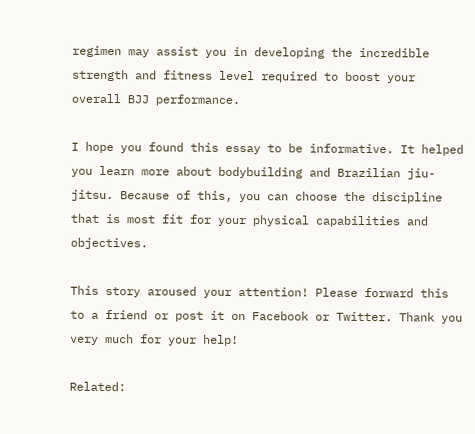regimen may assist you in developing the incredible strength and fitness level required to boost your overall BJJ performance.

I hope you found this essay to be informative. It helped you learn more about bodybuilding and Brazilian jiu-jitsu. Because of this, you can choose the discipline that is most fit for your physical capabilities and objectives.

This story aroused your attention! Please forward this to a friend or post it on Facebook or Twitter. Thank you very much for your help!

Related: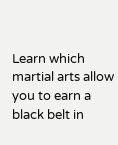Learn which martial arts allow you to earn a black belt in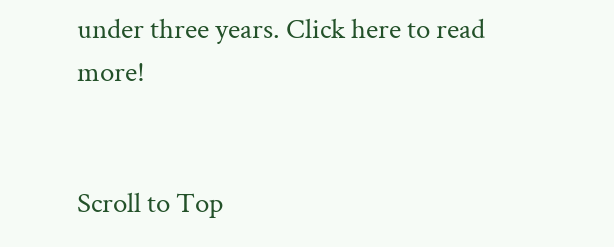under three years. Click here to read more!


Scroll to Top